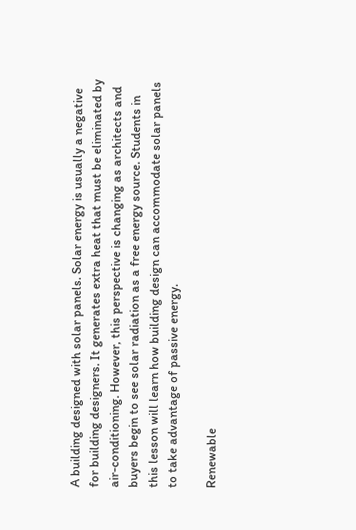A building designed with solar panels. Solar energy is usually a negative for building designers. It generates extra heat that must be eliminated by air-conditioning. However, this perspective is changing as architects and buyers begin to see solar radiation as a free energy source. Students in this lesson will learn how building design can accommodate solar panels to take advantage of passive energy.

Renewable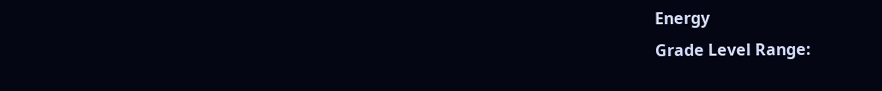Energy
Grade Level Range: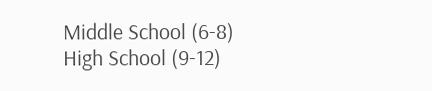Middle School (6-8)
High School (9-12)